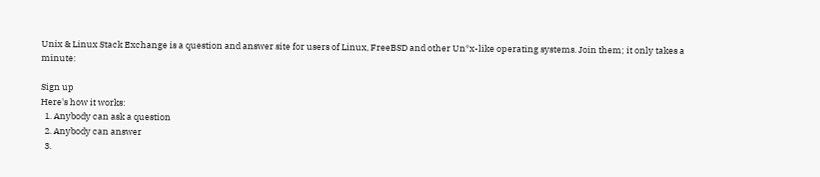Unix & Linux Stack Exchange is a question and answer site for users of Linux, FreeBSD and other Un*x-like operating systems. Join them; it only takes a minute:

Sign up
Here's how it works:
  1. Anybody can ask a question
  2. Anybody can answer
  3.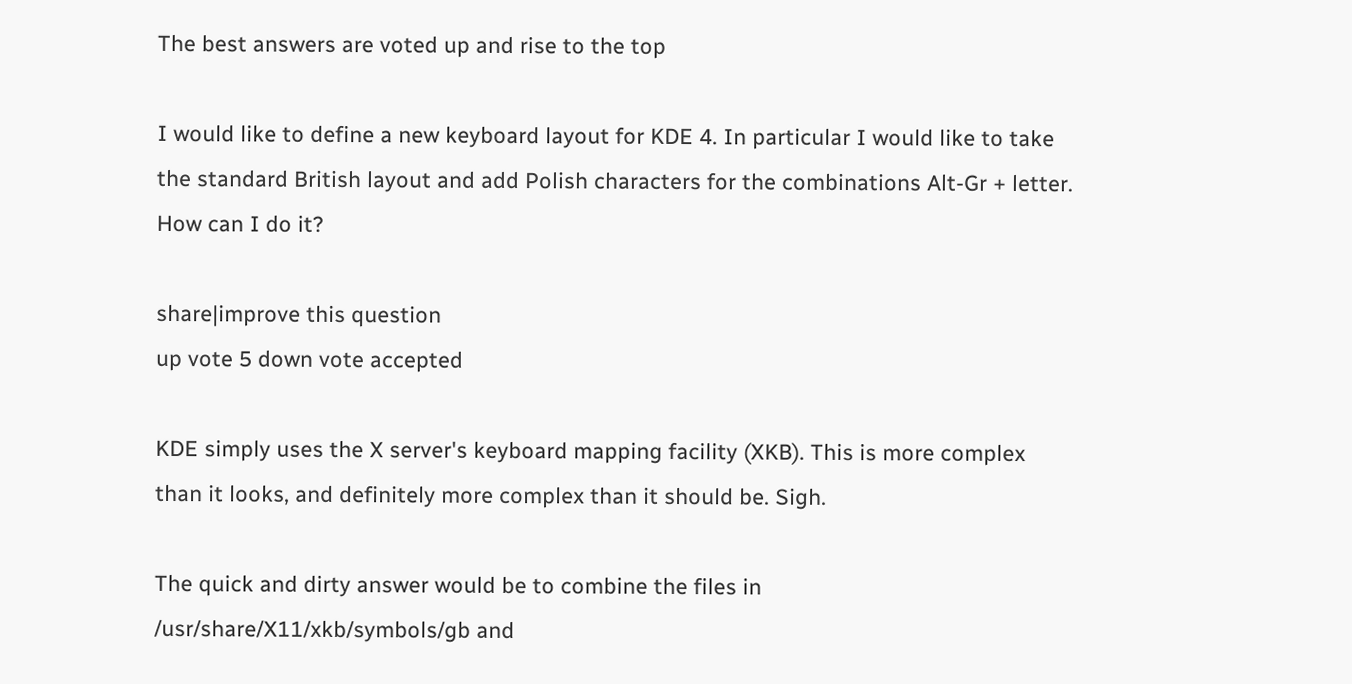The best answers are voted up and rise to the top

I would like to define a new keyboard layout for KDE 4. In particular I would like to take the standard British layout and add Polish characters for the combinations Alt-Gr + letter. How can I do it?

share|improve this question
up vote 5 down vote accepted

KDE simply uses the X server's keyboard mapping facility (XKB). This is more complex than it looks, and definitely more complex than it should be. Sigh.

The quick and dirty answer would be to combine the files in /usr/share/X11/xkb/symbols/gb and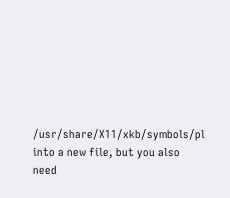/usr/share/X11/xkb/symbols/pl into a new file, but you also need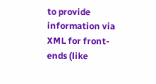to provide information via XML for front-ends (like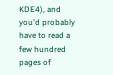KDE4), and you'd probably have to read a few hundred pages of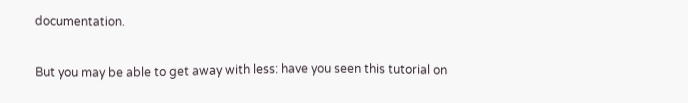documentation.

But you may be able to get away with less: have you seen this tutorial on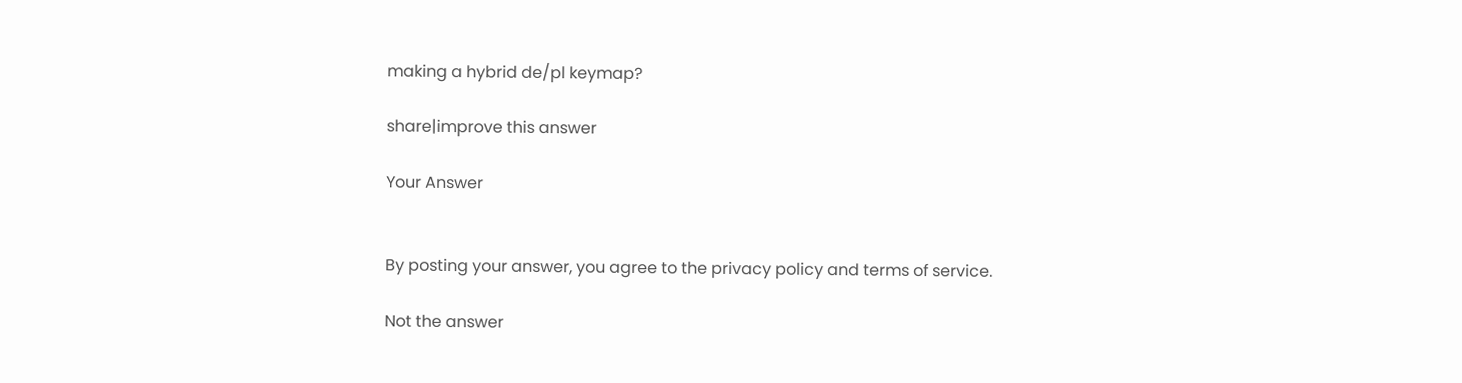making a hybrid de/pl keymap?

share|improve this answer

Your Answer


By posting your answer, you agree to the privacy policy and terms of service.

Not the answer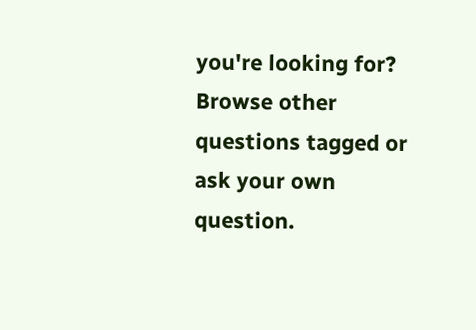you're looking for? Browse other questions tagged or ask your own question.